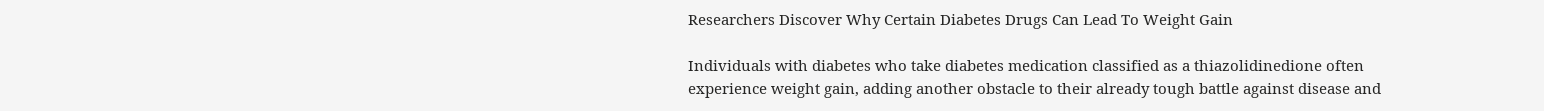Researchers Discover Why Certain Diabetes Drugs Can Lead To Weight Gain

Individuals with diabetes who take diabetes medication classified as a thiazolidinedione often experience weight gain, adding another obstacle to their already tough battle against disease and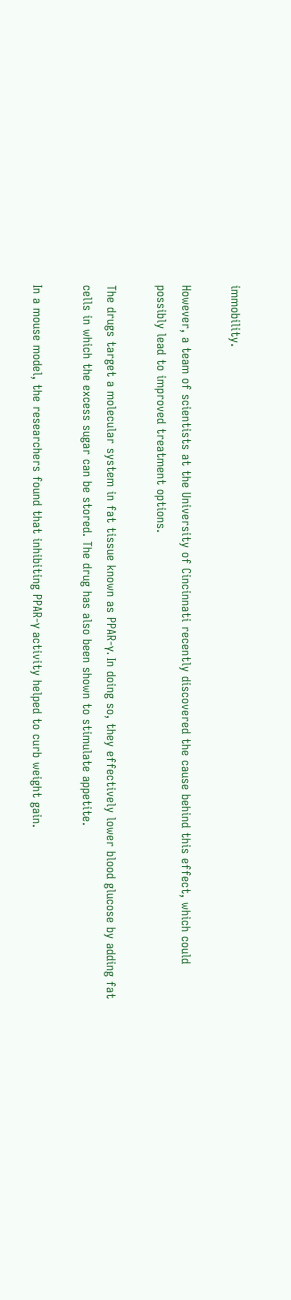immobility.

However, a team of scientists at the University of Cincinnati recently discovered the cause behind this effect, which could possibly lead to improved treatment options.

The drugs target a molecular system in fat tissue known as PPAR-γ. In doing so, they effectively lower blood glucose by adding fat cells in which the excess sugar can be stored. The drug has also been shown to stimulate appetite.

In a mouse model, the researchers found that inhibiting PPAR-γ activity helped to curb weight gain.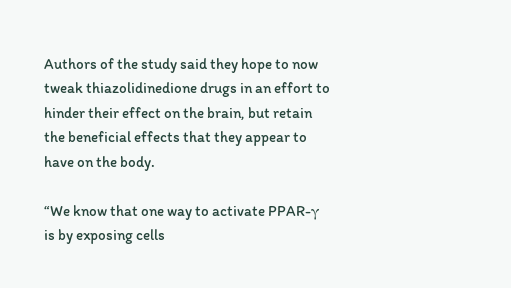Authors of the study said they hope to now tweak thiazolidinedione drugs in an effort to hinder their effect on the brain, but retain the beneficial effects that they appear to have on the body.

“We know that one way to activate PPAR-γ is by exposing cells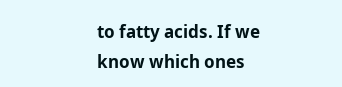to fatty acids. If we know which ones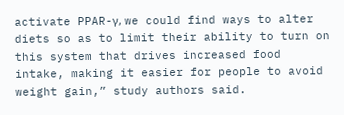activate PPAR-γ, we could find ways to alter diets so as to limit their ability to turn on this system that drives increased food intake, making it easier for people to avoid weight gain,” study authors said.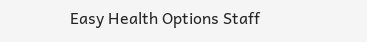Easy Health Options Staff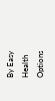By Easy Health Options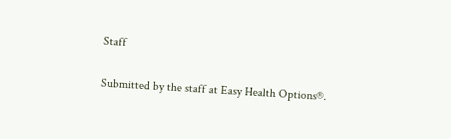Staff

Submitted by the staff at Easy Health Options®.